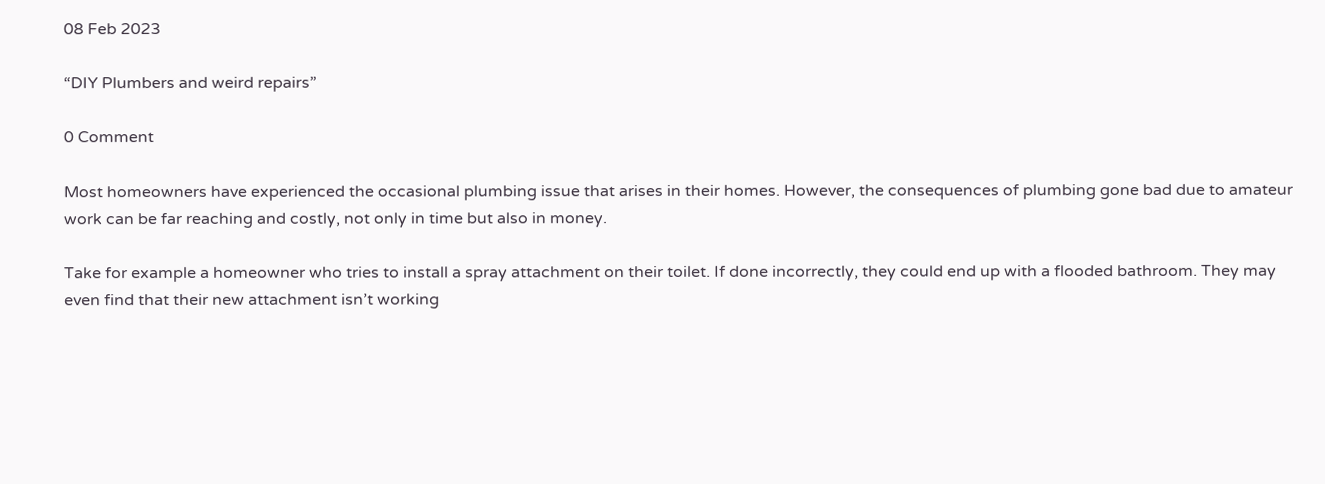08 Feb 2023

“DIY Plumbers and weird repairs”

0 Comment

Most homeowners have experienced the occasional plumbing issue that arises in their homes. However, the consequences of plumbing gone bad due to amateur work can be far reaching and costly, not only in time but also in money.

Take for example a homeowner who tries to install a spray attachment on their toilet. If done incorrectly, they could end up with a flooded bathroom. They may even find that their new attachment isn’t working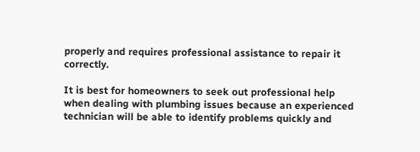properly and requires professional assistance to repair it correctly.

It is best for homeowners to seek out professional help when dealing with plumbing issues because an experienced technician will be able to identify problems quickly and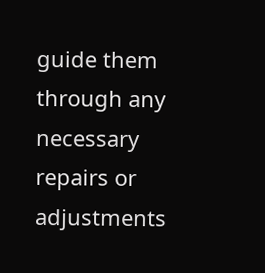guide them through any necessary repairs or adjustments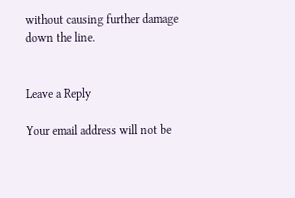without causing further damage down the line.


Leave a Reply

Your email address will not be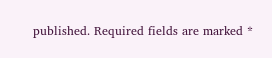published. Required fields are marked *